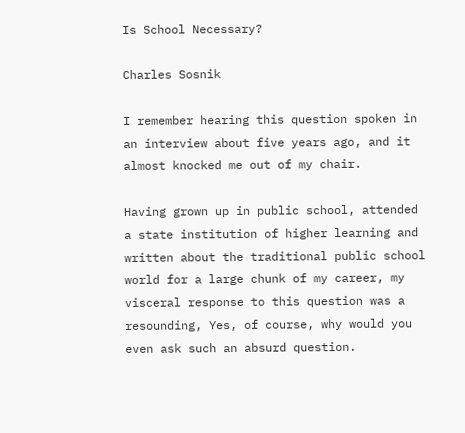Is School Necessary?

Charles Sosnik

I remember hearing this question spoken in an interview about five years ago, and it almost knocked me out of my chair.

Having grown up in public school, attended a state institution of higher learning and written about the traditional public school world for a large chunk of my career, my visceral response to this question was a resounding, Yes, of course, why would you even ask such an absurd question.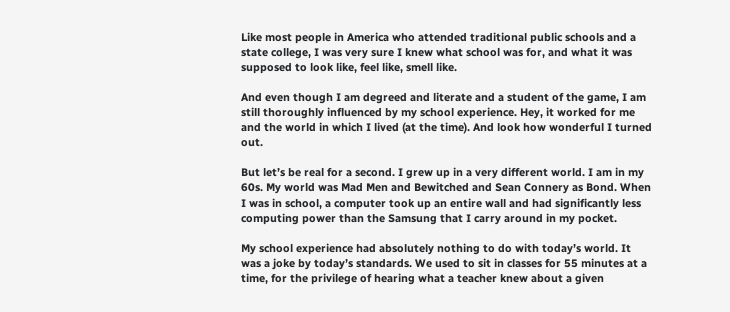Like most people in America who attended traditional public schools and a state college, I was very sure I knew what school was for, and what it was supposed to look like, feel like, smell like.

And even though I am degreed and literate and a student of the game, I am still thoroughly influenced by my school experience. Hey, it worked for me and the world in which I lived (at the time). And look how wonderful I turned out.

But let’s be real for a second. I grew up in a very different world. I am in my 60s. My world was Mad Men and Bewitched and Sean Connery as Bond. When I was in school, a computer took up an entire wall and had significantly less computing power than the Samsung that I carry around in my pocket.

My school experience had absolutely nothing to do with today’s world. It was a joke by today’s standards. We used to sit in classes for 55 minutes at a time, for the privilege of hearing what a teacher knew about a given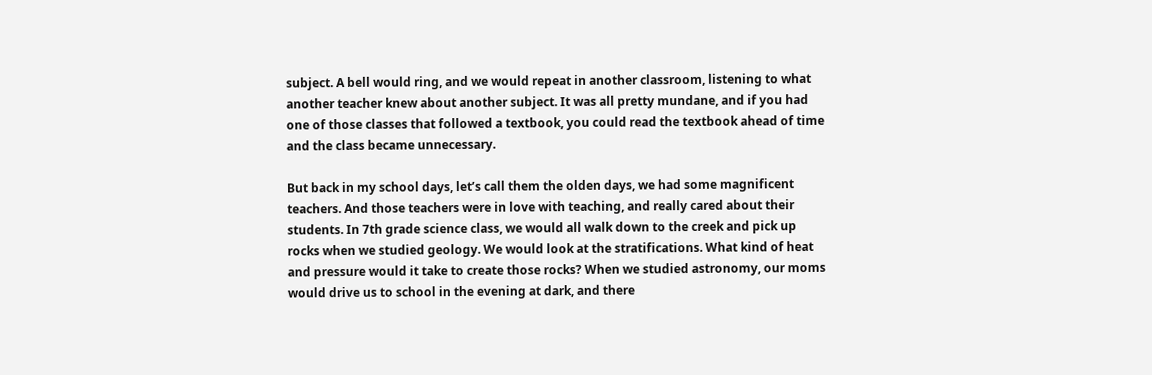subject. A bell would ring, and we would repeat in another classroom, listening to what another teacher knew about another subject. It was all pretty mundane, and if you had one of those classes that followed a textbook, you could read the textbook ahead of time and the class became unnecessary.

But back in my school days, let’s call them the olden days, we had some magnificent teachers. And those teachers were in love with teaching, and really cared about their students. In 7th grade science class, we would all walk down to the creek and pick up rocks when we studied geology. We would look at the stratifications. What kind of heat and pressure would it take to create those rocks? When we studied astronomy, our moms would drive us to school in the evening at dark, and there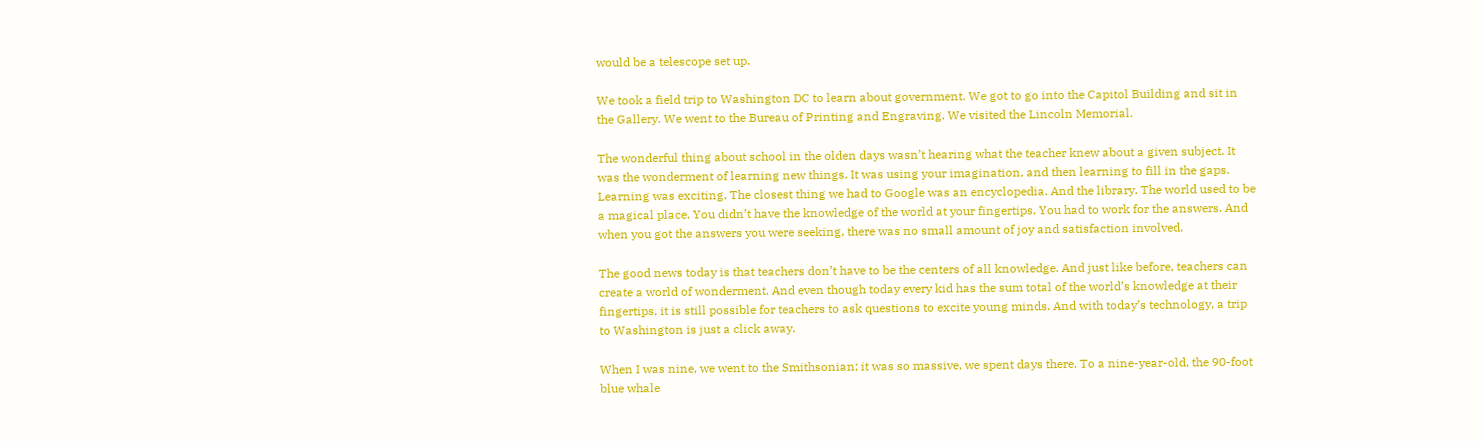would be a telescope set up.

We took a field trip to Washington DC to learn about government. We got to go into the Capitol Building and sit in the Gallery. We went to the Bureau of Printing and Engraving. We visited the Lincoln Memorial.

The wonderful thing about school in the olden days wasn’t hearing what the teacher knew about a given subject. It was the wonderment of learning new things. It was using your imagination, and then learning to fill in the gaps. Learning was exciting. The closest thing we had to Google was an encyclopedia. And the library. The world used to be a magical place. You didn’t have the knowledge of the world at your fingertips. You had to work for the answers. And when you got the answers you were seeking, there was no small amount of joy and satisfaction involved.

The good news today is that teachers don’t have to be the centers of all knowledge. And just like before, teachers can create a world of wonderment. And even though today every kid has the sum total of the world’s knowledge at their fingertips, it is still possible for teachers to ask questions to excite young minds. And with today’s technology, a trip to Washington is just a click away.

When I was nine, we went to the Smithsonian; it was so massive, we spent days there. To a nine-year-old, the 90-foot blue whale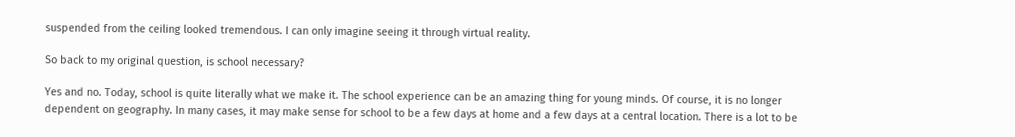suspended from the ceiling looked tremendous. I can only imagine seeing it through virtual reality.

So back to my original question, is school necessary?

Yes and no. Today, school is quite literally what we make it. The school experience can be an amazing thing for young minds. Of course, it is no longer dependent on geography. In many cases, it may make sense for school to be a few days at home and a few days at a central location. There is a lot to be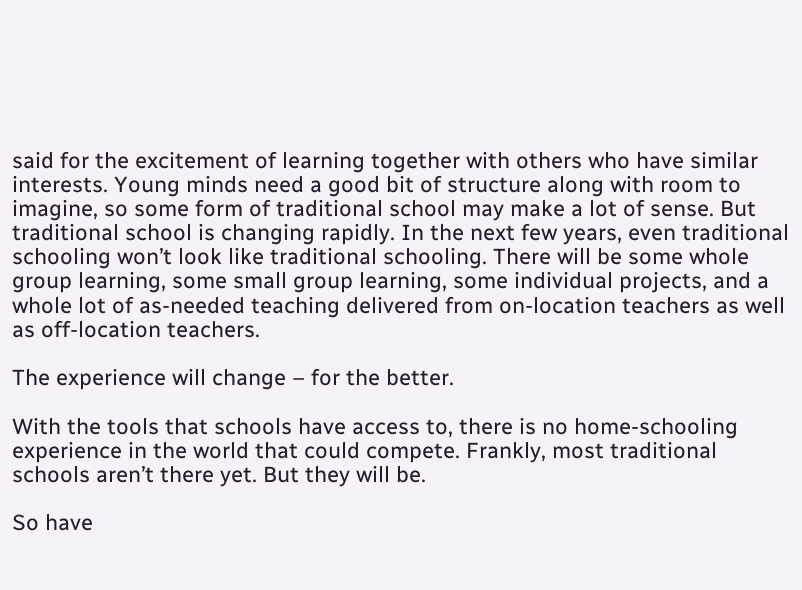said for the excitement of learning together with others who have similar interests. Young minds need a good bit of structure along with room to imagine, so some form of traditional school may make a lot of sense. But traditional school is changing rapidly. In the next few years, even traditional schooling won’t look like traditional schooling. There will be some whole group learning, some small group learning, some individual projects, and a whole lot of as-needed teaching delivered from on-location teachers as well as off-location teachers.

The experience will change – for the better.

With the tools that schools have access to, there is no home-schooling experience in the world that could compete. Frankly, most traditional schools aren’t there yet. But they will be.

So have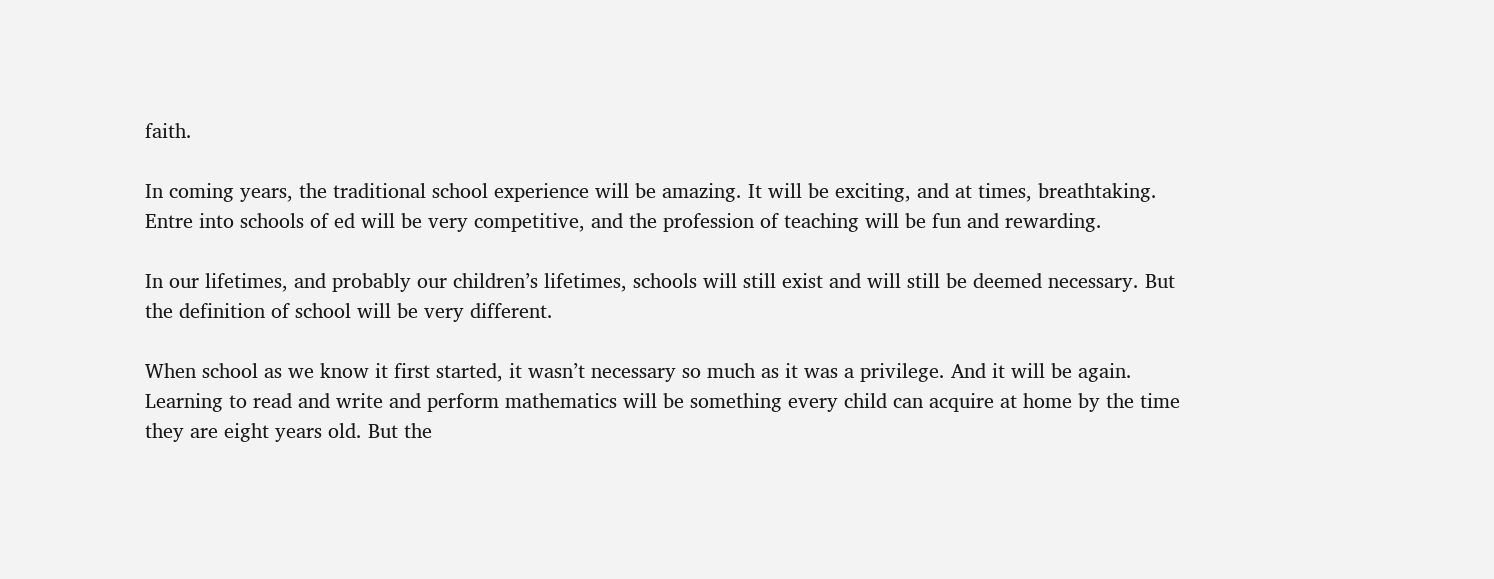faith.

In coming years, the traditional school experience will be amazing. It will be exciting, and at times, breathtaking. Entre into schools of ed will be very competitive, and the profession of teaching will be fun and rewarding.

In our lifetimes, and probably our children’s lifetimes, schools will still exist and will still be deemed necessary. But the definition of school will be very different.

When school as we know it first started, it wasn’t necessary so much as it was a privilege. And it will be again. Learning to read and write and perform mathematics will be something every child can acquire at home by the time they are eight years old. But the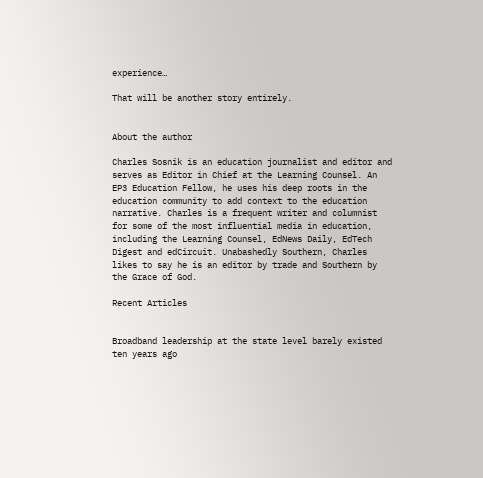experience…

That will be another story entirely.


About the author

Charles Sosnik is an education journalist and editor and serves as Editor in Chief at the Learning Counsel. An EP3 Education Fellow, he uses his deep roots in the education community to add context to the education narrative. Charles is a frequent writer and columnist for some of the most influential media in education, including the Learning Counsel, EdNews Daily, EdTech Digest and edCircuit. Unabashedly Southern, Charles likes to say he is an editor by trade and Southern by the Grace of God.

Recent Articles


Broadband leadership at the state level barely existed ten years ago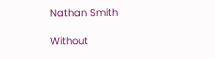Nathan Smith

Without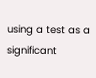using a test as a significant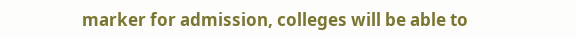marker for admission, colleges will be able to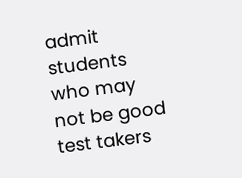admit students who may not be good test takers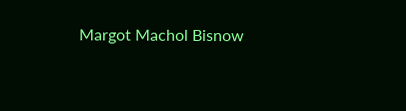Margot Machol Bisnow